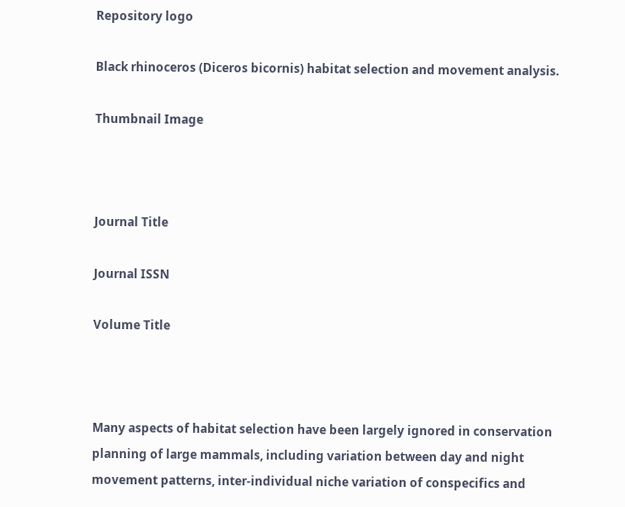Repository logo

Black rhinoceros (Diceros bicornis) habitat selection and movement analysis.

Thumbnail Image



Journal Title

Journal ISSN

Volume Title



Many aspects of habitat selection have been largely ignored in conservation planning of large mammals, including variation between day and night movement patterns, inter-individual niche variation of conspecifics and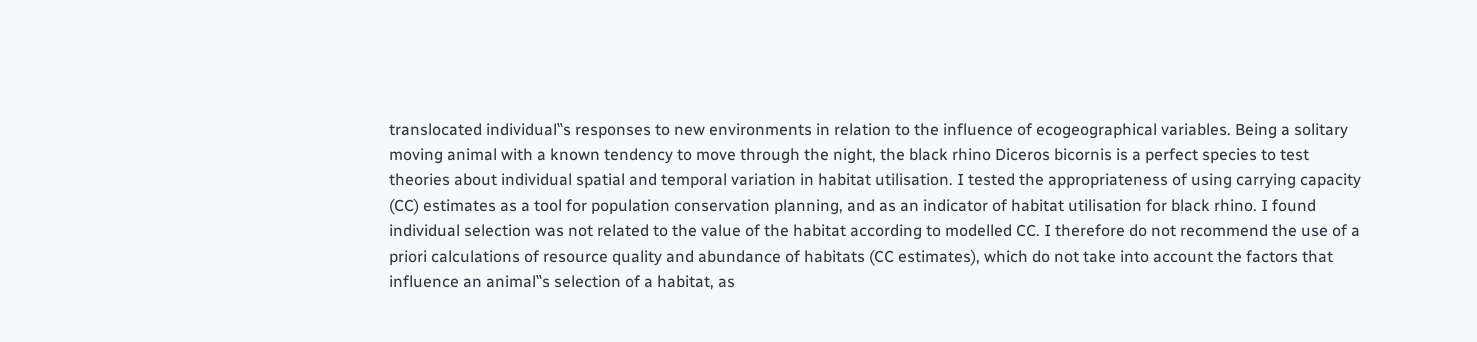translocated individual‟s responses to new environments in relation to the influence of ecogeographical variables. Being a solitary moving animal with a known tendency to move through the night, the black rhino Diceros bicornis is a perfect species to test theories about individual spatial and temporal variation in habitat utilisation. I tested the appropriateness of using carrying capacity (CC) estimates as a tool for population conservation planning, and as an indicator of habitat utilisation for black rhino. I found individual selection was not related to the value of the habitat according to modelled CC. I therefore do not recommend the use of a priori calculations of resource quality and abundance of habitats (CC estimates), which do not take into account the factors that influence an animal‟s selection of a habitat, as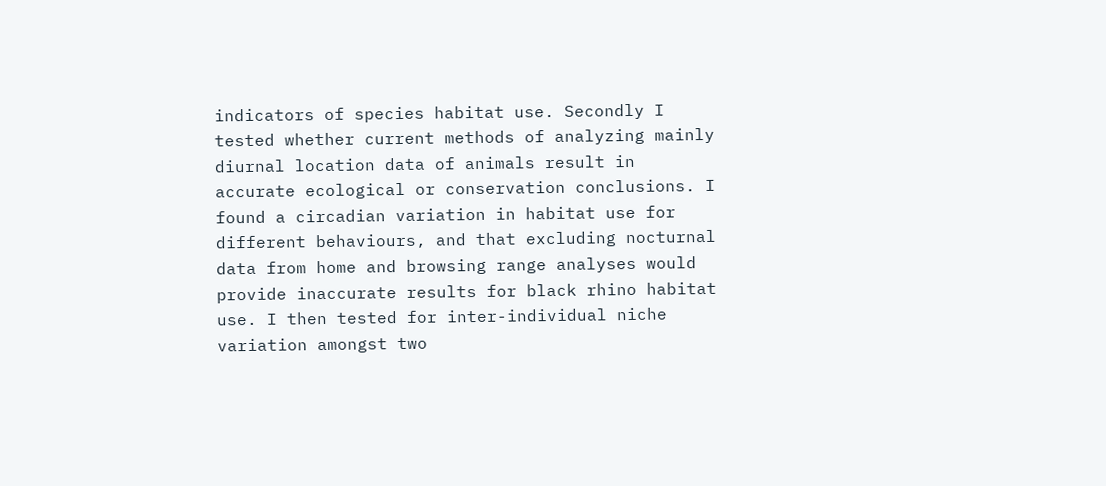indicators of species habitat use. Secondly I tested whether current methods of analyzing mainly diurnal location data of animals result in accurate ecological or conservation conclusions. I found a circadian variation in habitat use for different behaviours, and that excluding nocturnal data from home and browsing range analyses would provide inaccurate results for black rhino habitat use. I then tested for inter-individual niche variation amongst two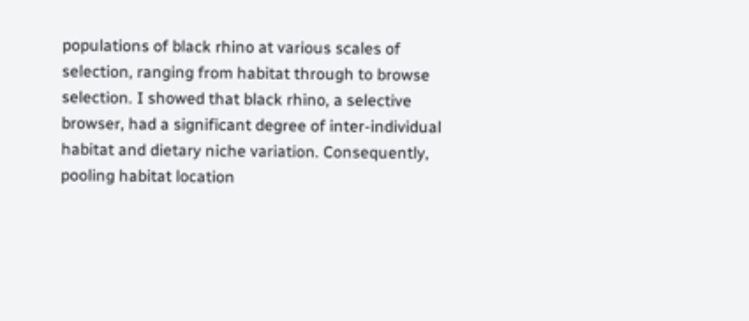populations of black rhino at various scales of selection, ranging from habitat through to browse selection. I showed that black rhino, a selective browser, had a significant degree of inter-individual habitat and dietary niche variation. Consequently, pooling habitat location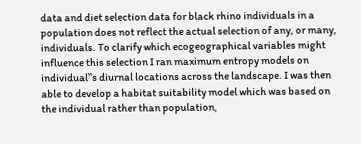data and diet selection data for black rhino individuals in a population does not reflect the actual selection of any, or many, individuals. To clarify which ecogeographical variables might influence this selection I ran maximum entropy models on individual‟s diurnal locations across the landscape. I was then able to develop a habitat suitability model which was based on the individual rather than population,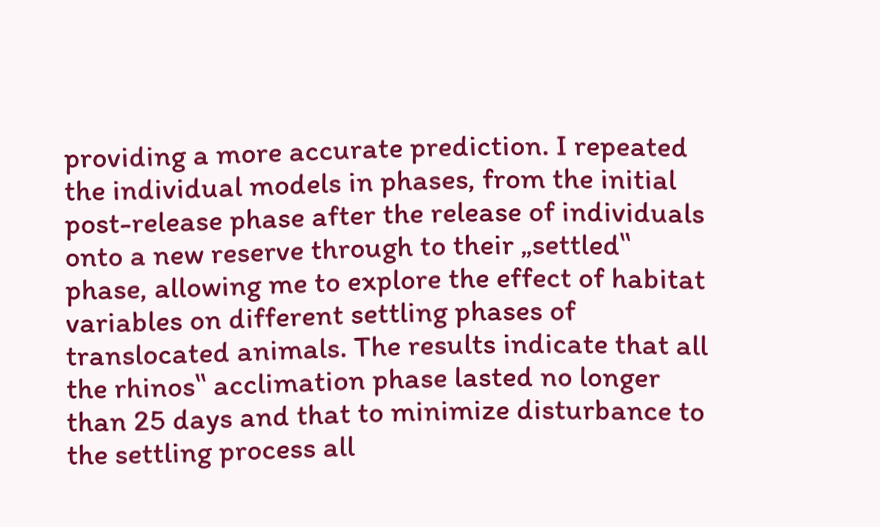providing a more accurate prediction. I repeated the individual models in phases, from the initial post-release phase after the release of individuals onto a new reserve through to their „settled‟ phase, allowing me to explore the effect of habitat variables on different settling phases of translocated animals. The results indicate that all the rhinos‟ acclimation phase lasted no longer than 25 days and that to minimize disturbance to the settling process all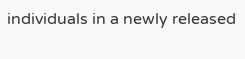individuals in a newly released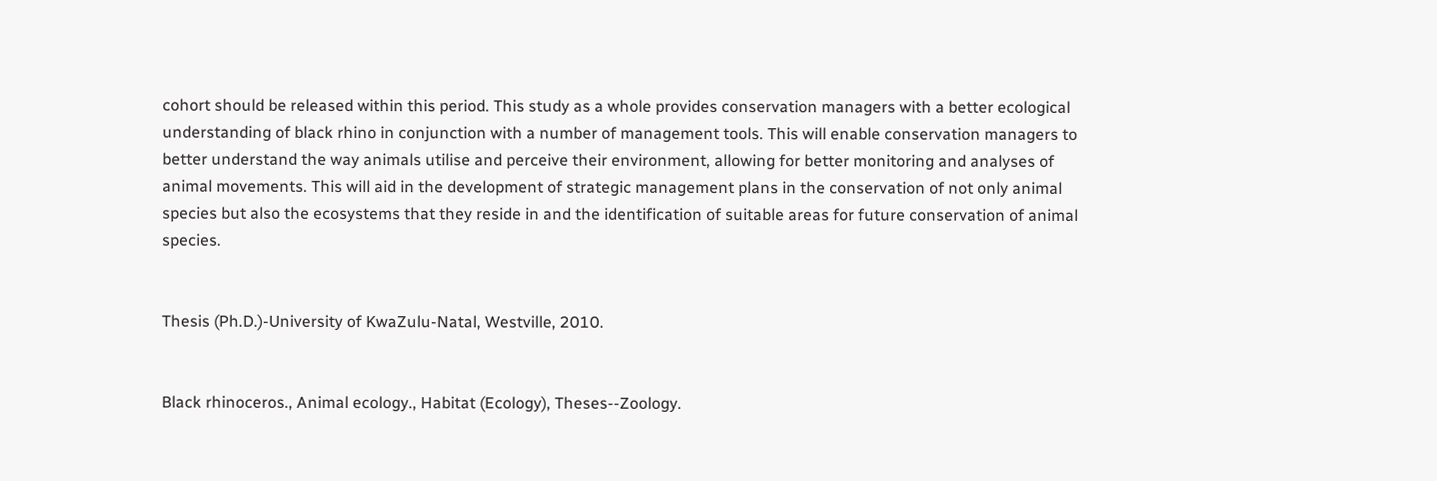cohort should be released within this period. This study as a whole provides conservation managers with a better ecological understanding of black rhino in conjunction with a number of management tools. This will enable conservation managers to better understand the way animals utilise and perceive their environment, allowing for better monitoring and analyses of animal movements. This will aid in the development of strategic management plans in the conservation of not only animal species but also the ecosystems that they reside in and the identification of suitable areas for future conservation of animal species.


Thesis (Ph.D.)-University of KwaZulu-Natal, Westville, 2010.


Black rhinoceros., Animal ecology., Habitat (Ecology), Theses--Zoology.